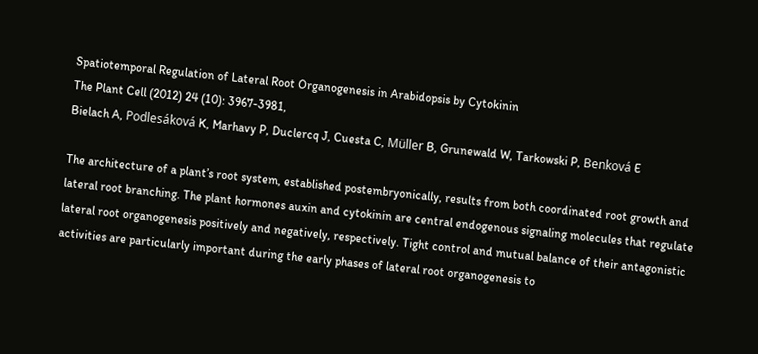Spatiotemporal Regulation of Lateral Root Organogenesis in Arabidopsis by Cytokinin
The Plant Cell (2012) 24 (10): 3967-3981,
Bielach A, Podlesáková K, Marhavy P, Duclercq J, Cuesta C, Müller B, Grunewald W, Tarkowski P, Benková E

The architecture of a plant’s root system, established postembryonically, results from both coordinated root growth and lateral root branching. The plant hormones auxin and cytokinin are central endogenous signaling molecules that regulate lateral root organogenesis positively and negatively, respectively. Tight control and mutual balance of their antagonistic activities are particularly important during the early phases of lateral root organogenesis to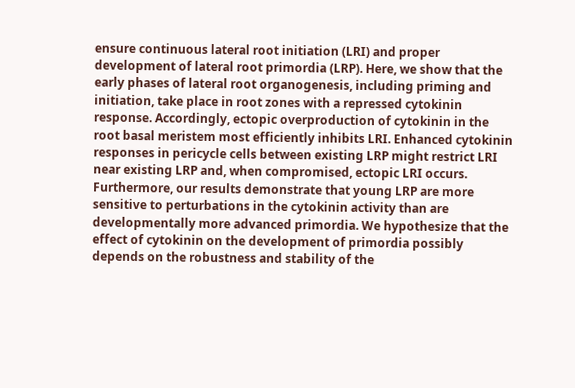ensure continuous lateral root initiation (LRI) and proper development of lateral root primordia (LRP). Here, we show that the early phases of lateral root organogenesis, including priming and initiation, take place in root zones with a repressed cytokinin response. Accordingly, ectopic overproduction of cytokinin in the root basal meristem most efficiently inhibits LRI. Enhanced cytokinin responses in pericycle cells between existing LRP might restrict LRI near existing LRP and, when compromised, ectopic LRI occurs. Furthermore, our results demonstrate that young LRP are more sensitive to perturbations in the cytokinin activity than are developmentally more advanced primordia. We hypothesize that the effect of cytokinin on the development of primordia possibly depends on the robustness and stability of the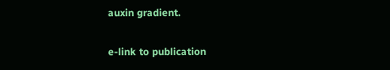auxin gradient.

e-link to publication